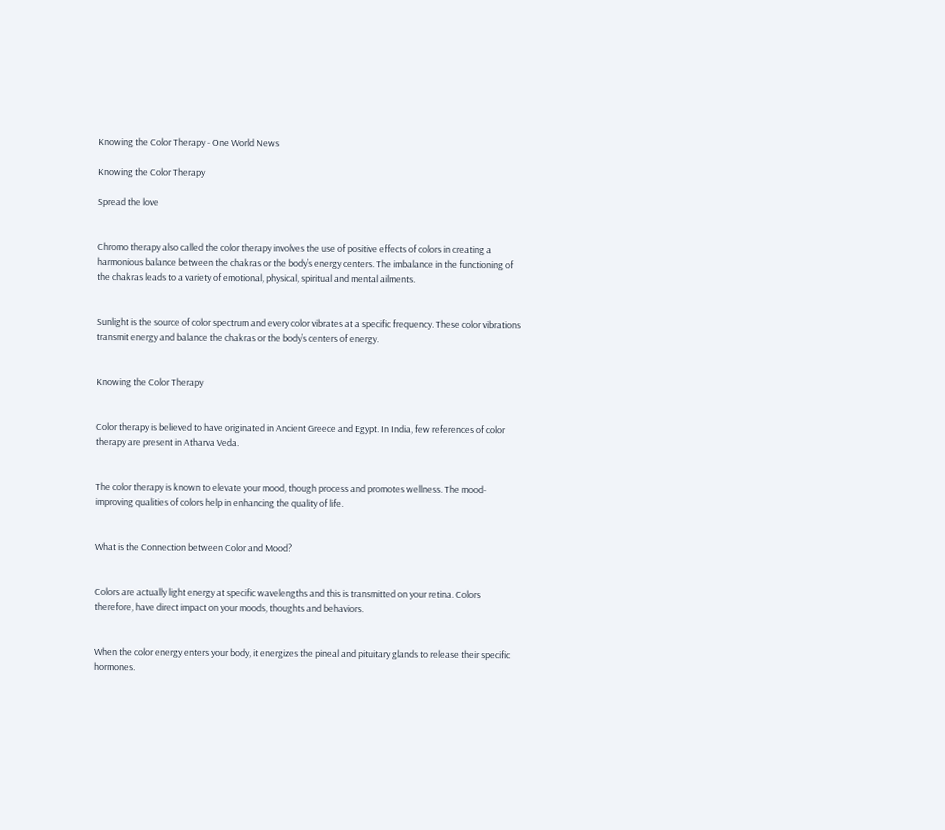Knowing the Color Therapy - One World News

Knowing the Color Therapy

Spread the love


Chromo therapy also called the color therapy involves the use of positive effects of colors in creating a harmonious balance between the chakras or the body’s energy centers. The imbalance in the functioning of the chakras leads to a variety of emotional, physical, spiritual and mental ailments.


Sunlight is the source of color spectrum and every color vibrates at a specific frequency. These color vibrations transmit energy and balance the chakras or the body’s centers of energy.


Knowing the Color Therapy


Color therapy is believed to have originated in Ancient Greece and Egypt. In India, few references of color therapy are present in Atharva Veda.


The color therapy is known to elevate your mood, though process and promotes wellness. The mood-improving qualities of colors help in enhancing the quality of life.


What is the Connection between Color and Mood?


Colors are actually light energy at specific wavelengths and this is transmitted on your retina. Colors therefore, have direct impact on your moods, thoughts and behaviors.


When the color energy enters your body, it energizes the pineal and pituitary glands to release their specific hormones.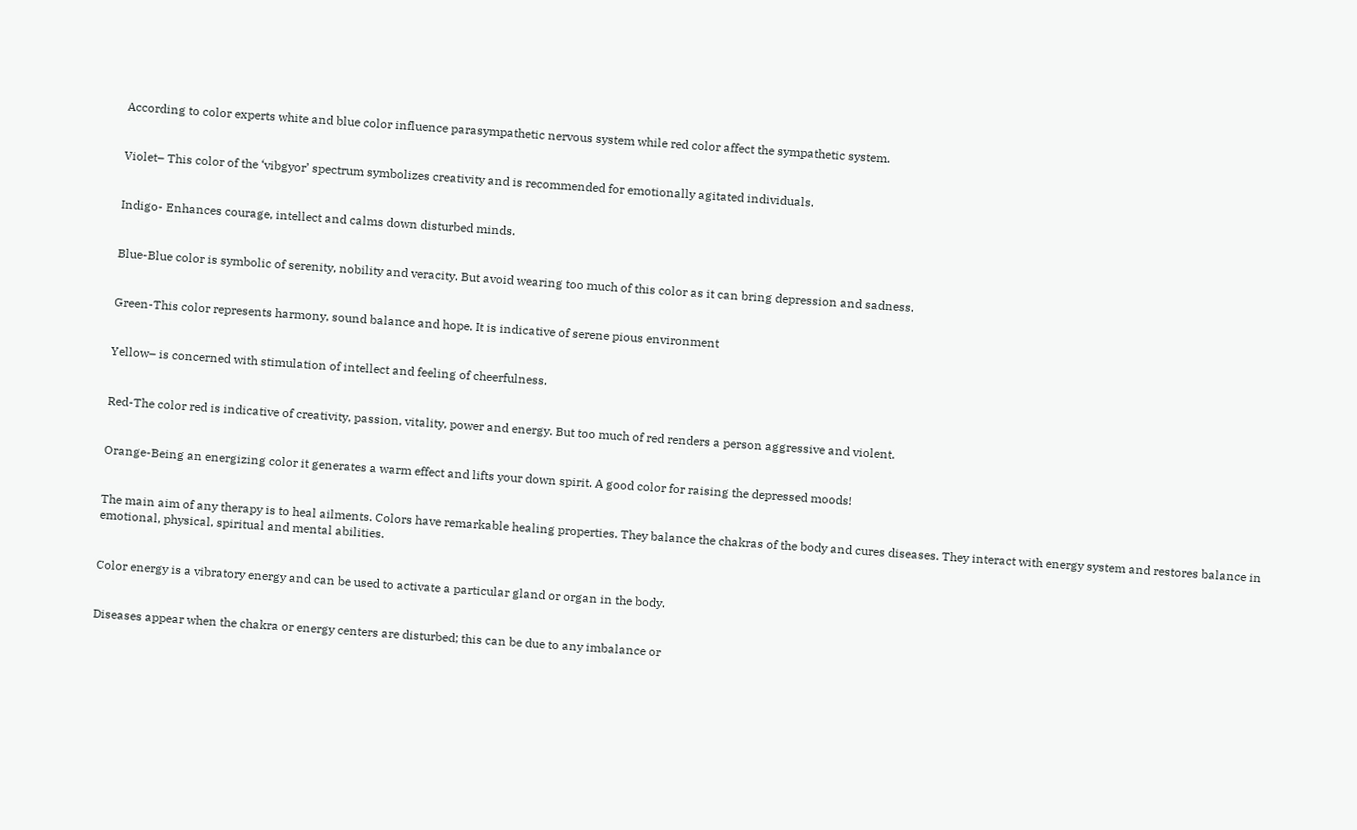According to color experts white and blue color influence parasympathetic nervous system while red color affect the sympathetic system.


Violet– This color of the ‘vibgyor’ spectrum symbolizes creativity and is recommended for emotionally agitated individuals.


Indigo- Enhances courage, intellect and calms down disturbed minds.


Blue-Blue color is symbolic of serenity, nobility and veracity. But avoid wearing too much of this color as it can bring depression and sadness.


Green-This color represents harmony, sound balance and hope. It is indicative of serene pious environment


Yellow– is concerned with stimulation of intellect and feeling of cheerfulness.


Red-The color red is indicative of creativity, passion, vitality, power and energy. But too much of red renders a person aggressive and violent.


Orange-Being an energizing color it generates a warm effect and lifts your down spirit. A good color for raising the depressed moods!


The main aim of any therapy is to heal ailments. Colors have remarkable healing properties. They balance the chakras of the body and cures diseases. They interact with energy system and restores balance in emotional, physical, spiritual and mental abilities.


Color energy is a vibratory energy and can be used to activate a particular gland or organ in the body.


Diseases appear when the chakra or energy centers are disturbed; this can be due to any imbalance or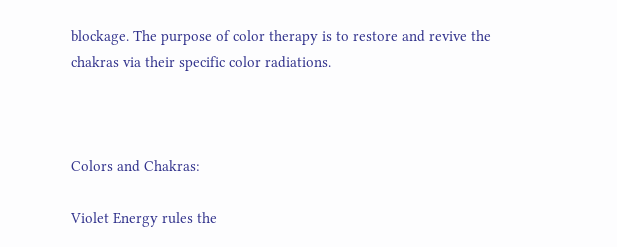blockage. The purpose of color therapy is to restore and revive the chakras via their specific color radiations.



Colors and Chakras:

Violet Energy rules the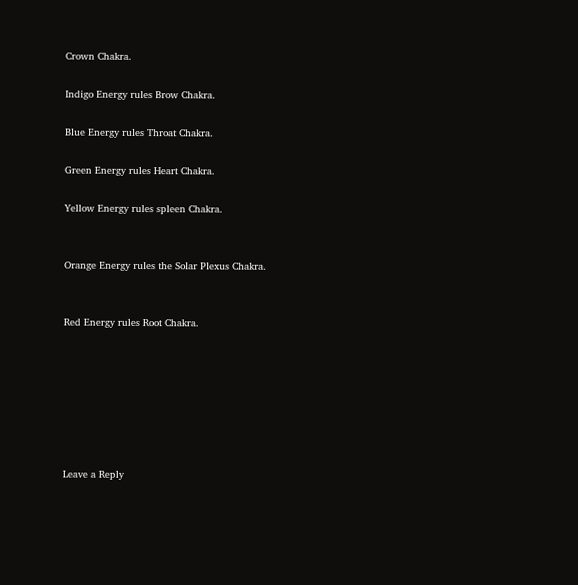Crown Chakra.

Indigo Energy rules Brow Chakra.

Blue Energy rules Throat Chakra.

Green Energy rules Heart Chakra.

Yellow Energy rules spleen Chakra.


Orange Energy rules the Solar Plexus Chakra.


Red Energy rules Root Chakra.







Leave a Reply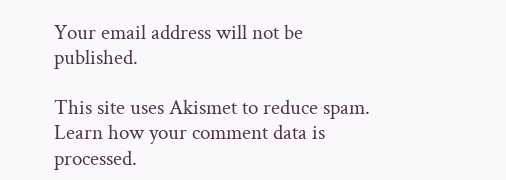Your email address will not be published.

This site uses Akismet to reduce spam. Learn how your comment data is processed.